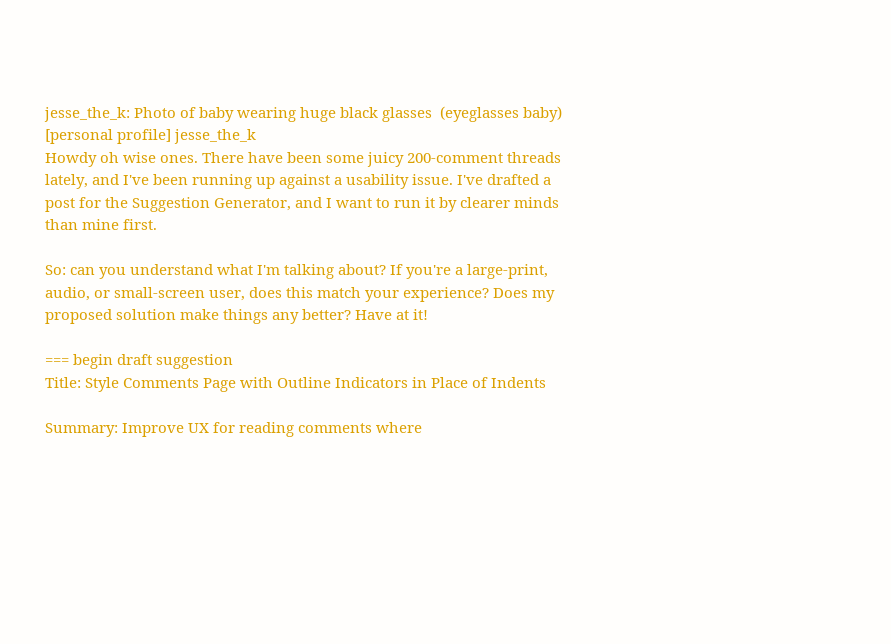jesse_the_k: Photo of baby wearing huge black glasses  (eyeglasses baby)
[personal profile] jesse_the_k
Howdy oh wise ones. There have been some juicy 200-comment threads lately, and I've been running up against a usability issue. I've drafted a post for the Suggestion Generator, and I want to run it by clearer minds than mine first.

So: can you understand what I'm talking about? If you're a large-print, audio, or small-screen user, does this match your experience? Does my proposed solution make things any better? Have at it!

=== begin draft suggestion
Title: Style Comments Page with Outline Indicators in Place of Indents

Summary: Improve UX for reading comments where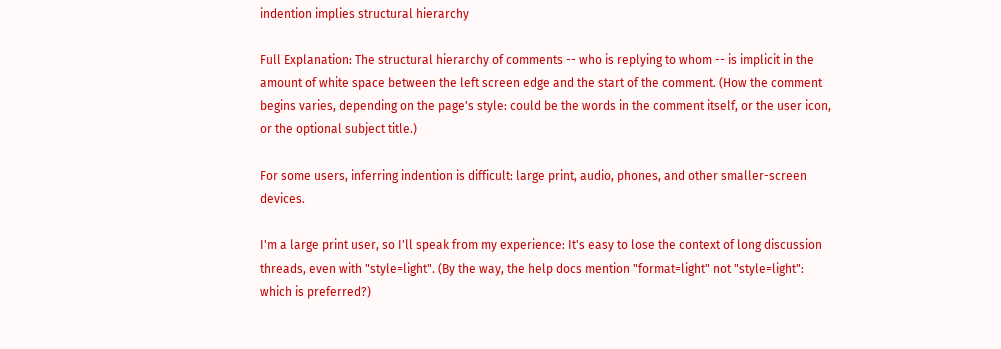indention implies structural hierarchy

Full Explanation: The structural hierarchy of comments -- who is replying to whom -- is implicit in the amount of white space between the left screen edge and the start of the comment. (How the comment begins varies, depending on the page's style: could be the words in the comment itself, or the user icon, or the optional subject title.)

For some users, inferring indention is difficult: large print, audio, phones, and other smaller-screen devices.

I'm a large print user, so I'll speak from my experience: It's easy to lose the context of long discussion threads, even with "style=light". (By the way, the help docs mention "format=light" not "style=light": which is preferred?)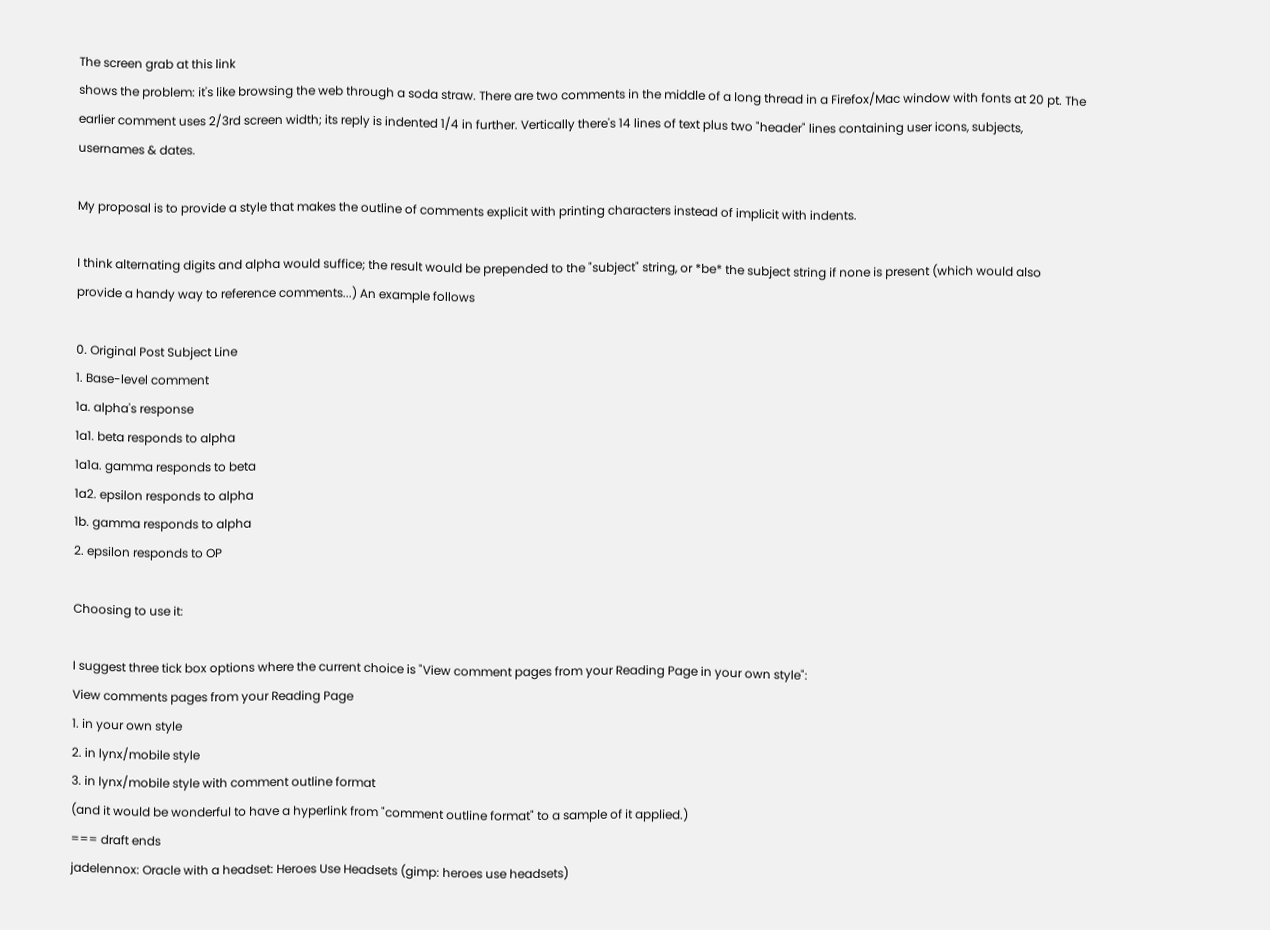The screen grab at this link
shows the problem: it's like browsing the web through a soda straw. There are two comments in the middle of a long thread in a Firefox/Mac window with fonts at 20 pt. The earlier comment uses 2/3rd screen width; its reply is indented 1/4 in further. Vertically there's 14 lines of text plus two "header" lines containing user icons, subjects, usernames & dates.

My proposal is to provide a style that makes the outline of comments explicit with printing characters instead of implicit with indents.

I think alternating digits and alpha would suffice; the result would be prepended to the "subject" string, or *be* the subject string if none is present (which would also provide a handy way to reference comments...) An example follows

0. Original Post Subject Line
1. Base-level comment
1a. alpha's response
1a1. beta responds to alpha
1a1a. gamma responds to beta
1a2. epsilon responds to alpha
1b. gamma responds to alpha
2. epsilon responds to OP

Choosing to use it:

I suggest three tick box options where the current choice is "View comment pages from your Reading Page in your own style":
View comments pages from your Reading Page
1. in your own style
2. in lynx/mobile style
3. in lynx/mobile style with comment outline format
(and it would be wonderful to have a hyperlink from "comment outline format" to a sample of it applied.)
=== draft ends
jadelennox: Oracle with a headset: Heroes Use Headsets (gimp: heroes use headsets)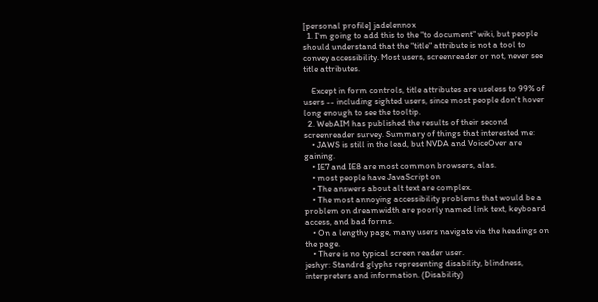[personal profile] jadelennox
  1. I'm going to add this to the "to document" wiki, but people should understand that the "title" attribute is not a tool to convey accessibility. Most users, screenreader or not, never see title attributes.

    Except in form controls, title attributes are useless to 99% of users -- including sighted users, since most people don't hover long enough to see the tooltip.
  2. WebAIM has published the results of their second screenreader survey. Summary of things that interested me:
    • JAWS is still in the lead, but NVDA and VoiceOver are gaining.
    • IE7 and IE8 are most common browsers, alas.
    • most people have JavaScript on
    • The answers about alt text are complex.
    • The most annoying accessibility problems that would be a problem on dreamwidth are poorly named link text, keyboard access, and bad forms.
    • On a lengthy page, many users navigate via the headings on the page.
    • There is no typical screen reader user.
jeshyr: Standrd glyphs representing disability, blindness, interpreters and information. (Disability)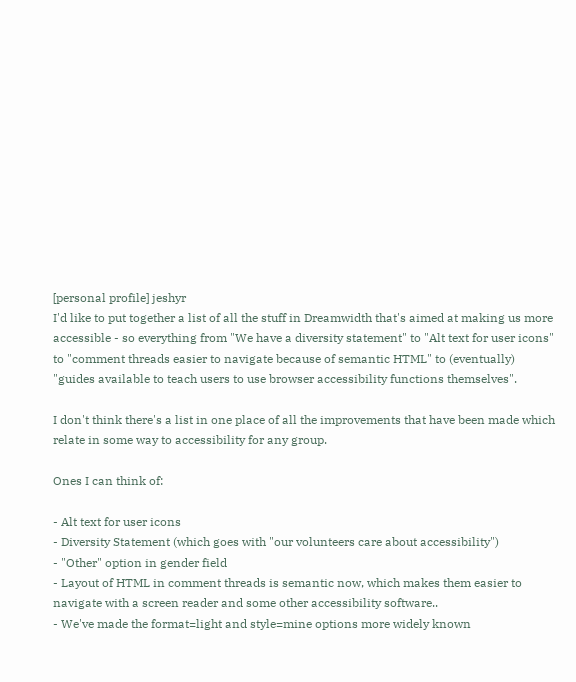[personal profile] jeshyr
I'd like to put together a list of all the stuff in Dreamwidth that's aimed at making us more accessible - so everything from "We have a diversity statement" to "Alt text for user icons" to "comment threads easier to navigate because of semantic HTML" to (eventually) "guides available to teach users to use browser accessibility functions themselves".

I don't think there's a list in one place of all the improvements that have been made which relate in some way to accessibility for any group.

Ones I can think of:

- Alt text for user icons
- Diversity Statement (which goes with "our volunteers care about accessibility")
- "Other" option in gender field
- Layout of HTML in comment threads is semantic now, which makes them easier to navigate with a screen reader and some other accessibility software..
- We've made the format=light and style=mine options more widely known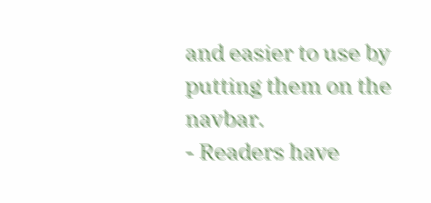and easier to use by putting them on the navbar.
- Readers have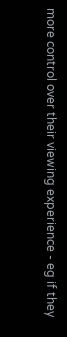more control over their viewing experience - eg if they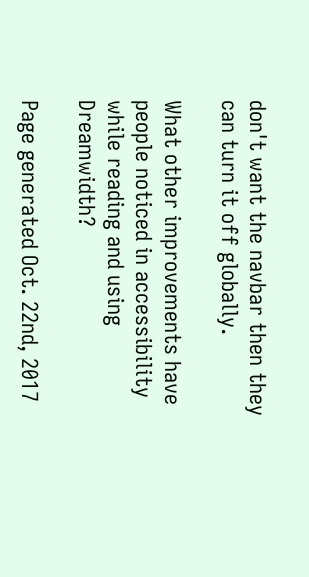don't want the navbar then they can turn it off globally.

What other improvements have people noticed in accessibility while reading and using Dreamwidth?

Page generated Oct. 22nd, 2017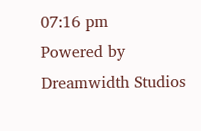07:16 pm
Powered by Dreamwidth Studios